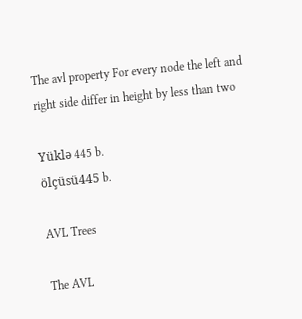The avl property For every node the left and right side differ in height by less than two

Yüklə 445 b.
ölçüsü445 b.

AVL Trees

The AVL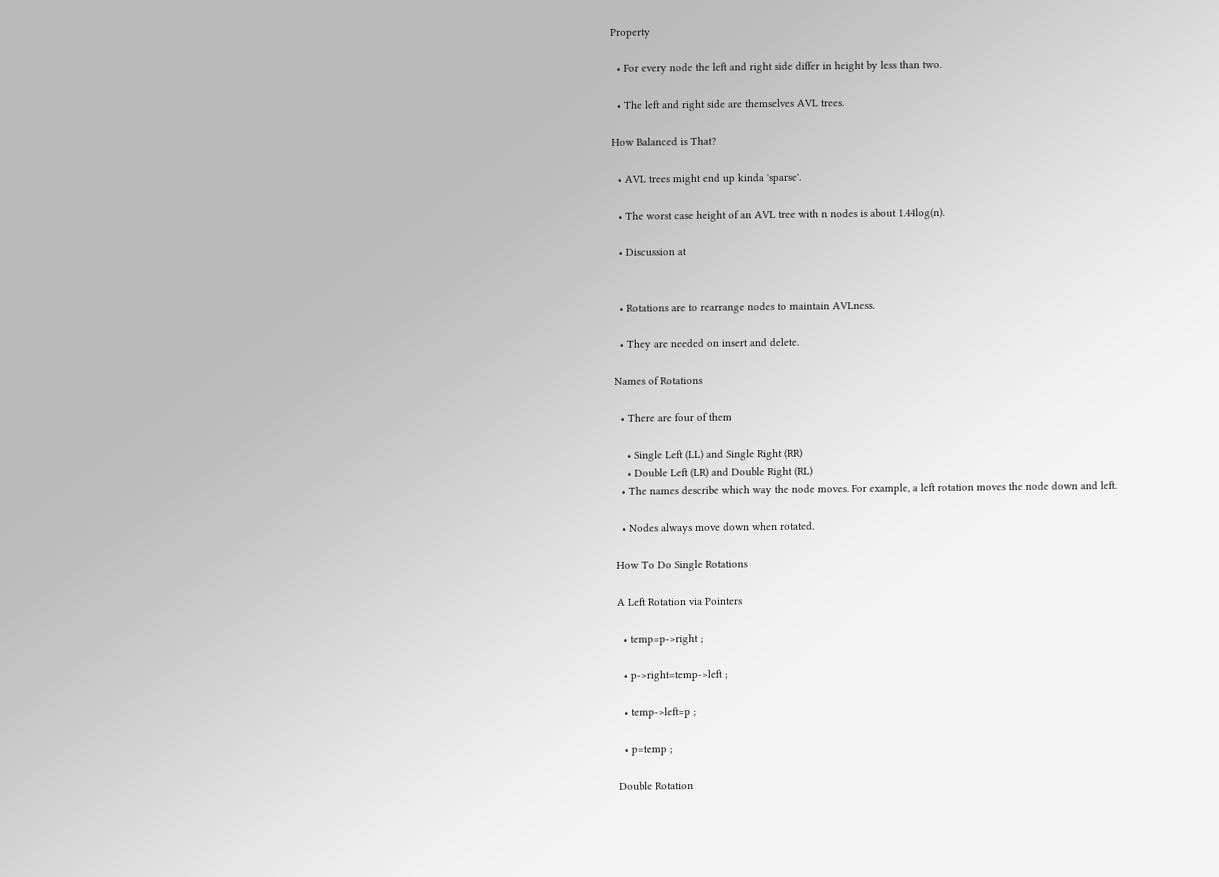Property

  • For every node the left and right side differ in height by less than two.

  • The left and right side are themselves AVL trees.

How Balanced is That?

  • AVL trees might end up kinda 'sparse'.

  • The worst case height of an AVL tree with n nodes is about 1.44log(n).

  • Discussion at


  • Rotations are to rearrange nodes to maintain AVLness.

  • They are needed on insert and delete.

Names of Rotations

  • There are four of them

    • Single Left (LL) and Single Right (RR)
    • Double Left (LR) and Double Right (RL)
  • The names describe which way the node moves. For example, a left rotation moves the node down and left.

  • Nodes always move down when rotated.

How To Do Single Rotations

A Left Rotation via Pointers

  • temp=p->right ;

  • p->right=temp->left ;

  • temp->left=p ;

  • p=temp ;

Double Rotation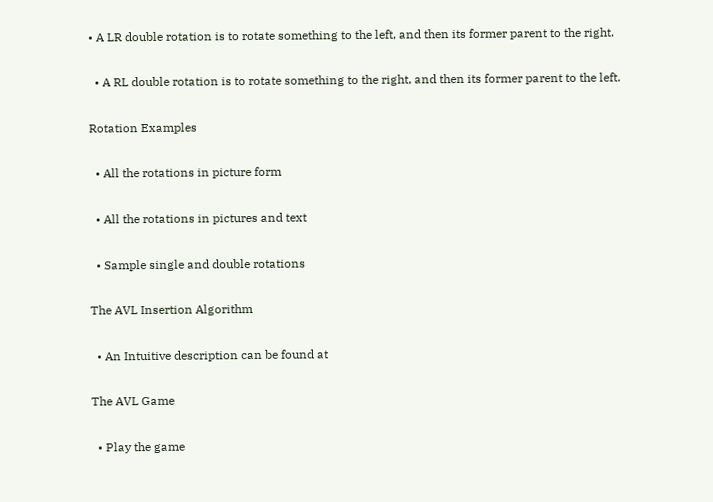• A LR double rotation is to rotate something to the left, and then its former parent to the right.

  • A RL double rotation is to rotate something to the right, and then its former parent to the left.

Rotation Examples

  • All the rotations in picture form

  • All the rotations in pictures and text

  • Sample single and double rotations

The AVL Insertion Algorithm

  • An Intuitive description can be found at

The AVL Game

  • Play the game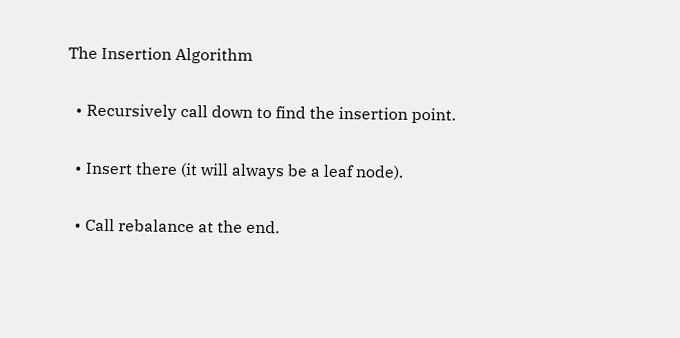The Insertion Algorithm

  • Recursively call down to find the insertion point.

  • Insert there (it will always be a leaf node).

  • Call rebalance at the end.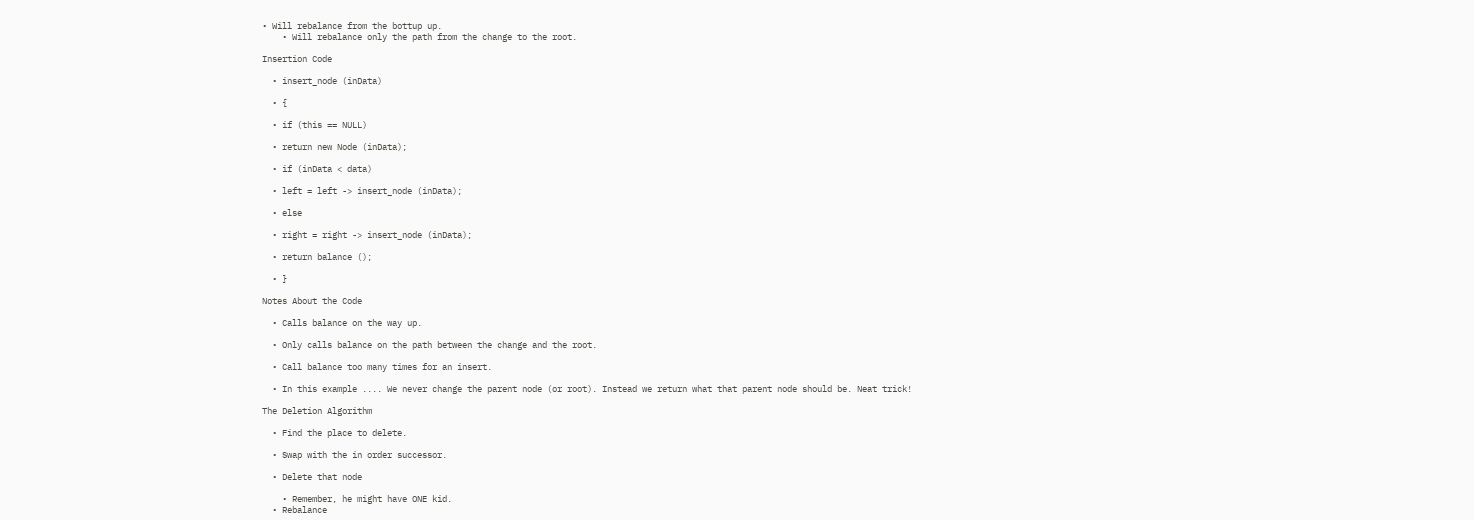• Will rebalance from the bottup up.
    • Will rebalance only the path from the change to the root.

Insertion Code

  • insert_node (inData)

  • {

  • if (this == NULL)

  • return new Node (inData);

  • if (inData < data)

  • left = left -> insert_node (inData);

  • else

  • right = right -> insert_node (inData);

  • return balance ();

  • }

Notes About the Code

  • Calls balance on the way up.

  • Only calls balance on the path between the change and the root.

  • Call balance too many times for an insert.

  • In this example .... We never change the parent node (or root). Instead we return what that parent node should be. Neat trick!

The Deletion Algorithm

  • Find the place to delete.

  • Swap with the in order successor.

  • Delete that node

    • Remember, he might have ONE kid.
  • Rebalance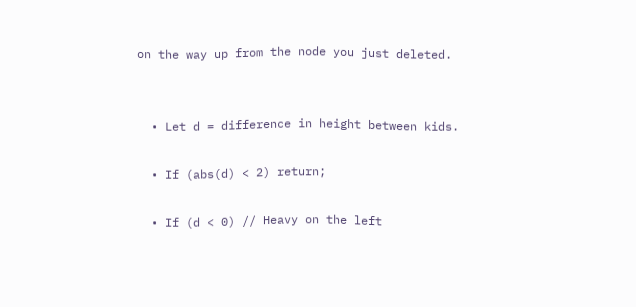on the way up from the node you just deleted.


  • Let d = difference in height between kids.

  • If (abs(d) < 2) return;

  • If (d < 0) // Heavy on the left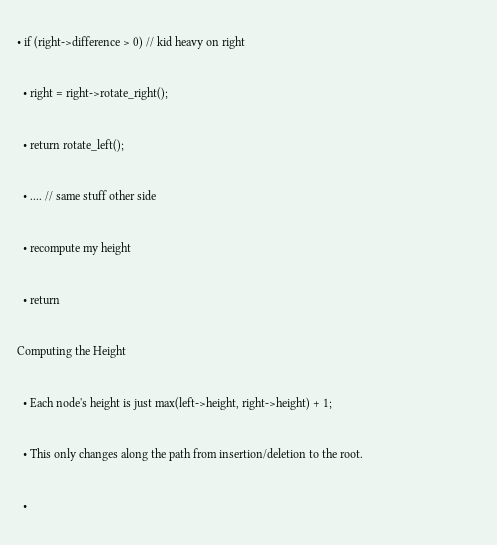• if (right->difference > 0) // kid heavy on right

  • right = right->rotate_right();

  • return rotate_left();

  • .... // same stuff other side

  • recompute my height

  • return

Computing the Height

  • Each node's height is just max(left->height, right->height) + 1;

  • This only changes along the path from insertion/deletion to the root.

  •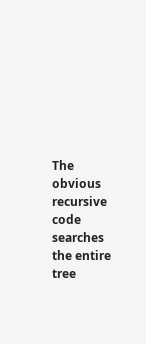The obvious recursive code searches the entire tree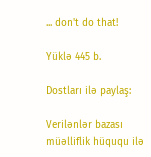... don't do that!

Yüklə 445 b.

Dostları ilə paylaş:

Verilənlər bazası müəlliflik hüququ ilə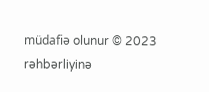müdafiə olunur © 2023
rəhbərliyinə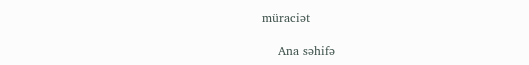müraciət

    Ana səhifə